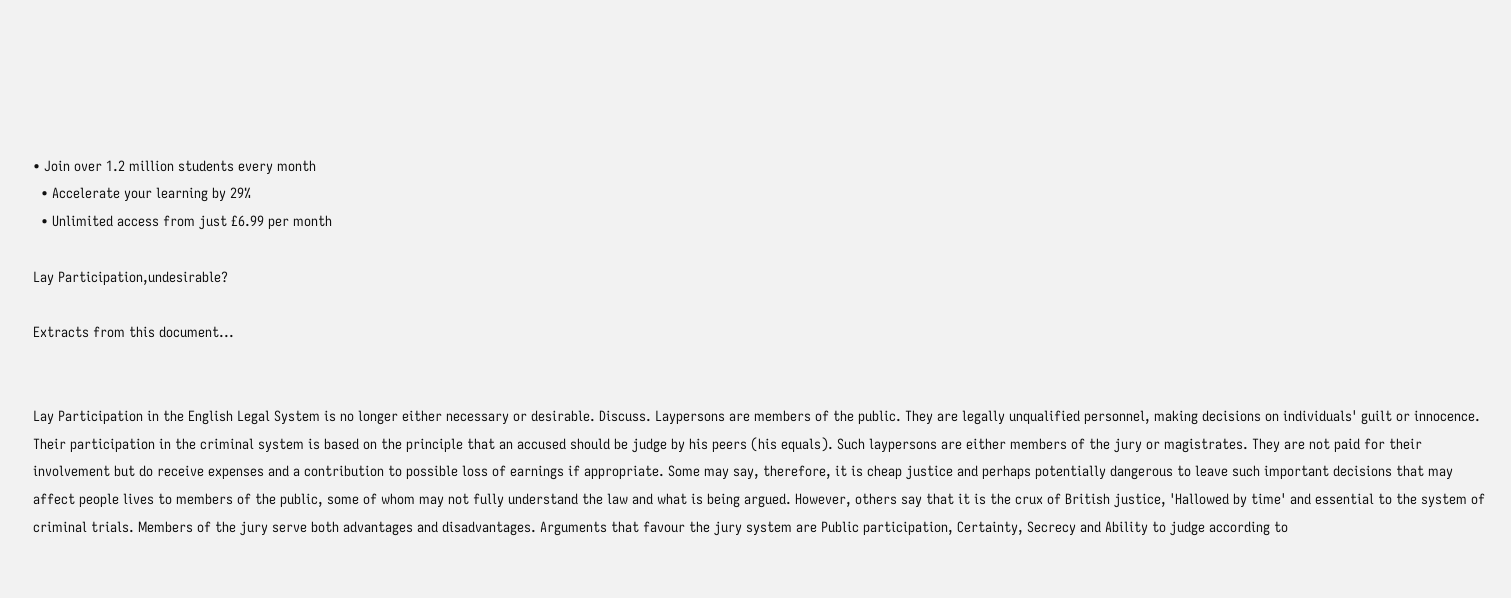• Join over 1.2 million students every month
  • Accelerate your learning by 29%
  • Unlimited access from just £6.99 per month

Lay Participation,undesirable?

Extracts from this document...


Lay Participation in the English Legal System is no longer either necessary or desirable. Discuss. Laypersons are members of the public. They are legally unqualified personnel, making decisions on individuals' guilt or innocence. Their participation in the criminal system is based on the principle that an accused should be judge by his peers (his equals). Such laypersons are either members of the jury or magistrates. They are not paid for their involvement but do receive expenses and a contribution to possible loss of earnings if appropriate. Some may say, therefore, it is cheap justice and perhaps potentially dangerous to leave such important decisions that may affect people lives to members of the public, some of whom may not fully understand the law and what is being argued. However, others say that it is the crux of British justice, 'Hallowed by time' and essential to the system of criminal trials. Members of the jury serve both advantages and disadvantages. Arguments that favour the jury system are Public participation, Certainty, Secrecy and Ability to judge according to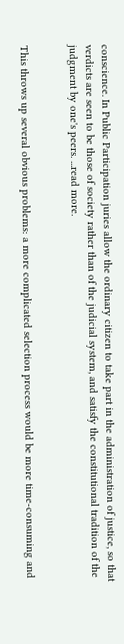conscience. In Public Participation juries allow the ordinary citizen to take part in the administration of justice, so that verdicts are seen to be those of society rather than of the judicial system, and satisfy the constitutional tradition of the judgment by one's peers. ...read more.


This throws up several obvious problems: a more complicated selection process would be more time-consuming and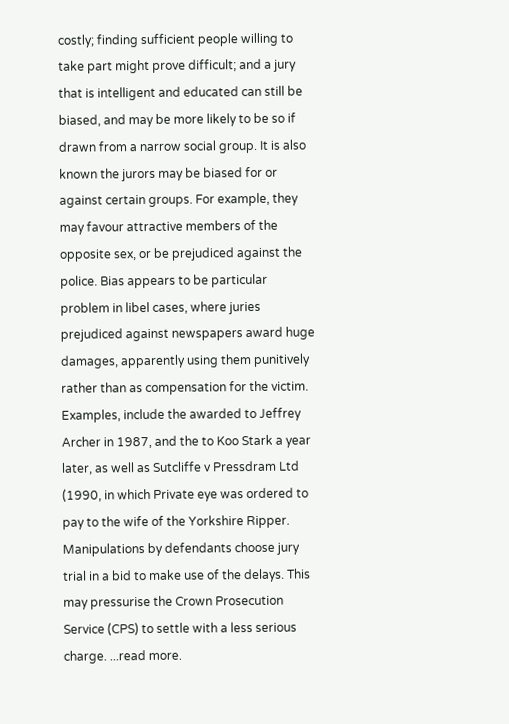costly; finding sufficient people willing to take part might prove difficult; and a jury that is intelligent and educated can still be biased, and may be more likely to be so if drawn from a narrow social group. It is also known the jurors may be biased for or against certain groups. For example, they may favour attractive members of the opposite sex, or be prejudiced against the police. Bias appears to be particular problem in libel cases, where juries prejudiced against newspapers award huge damages, apparently using them punitively rather than as compensation for the victim. Examples, include the awarded to Jeffrey Archer in 1987, and the to Koo Stark a year later, as well as Sutcliffe v Pressdram Ltd (1990, in which Private eye was ordered to pay to the wife of the Yorkshire Ripper. Manipulations by defendants choose jury trial in a bid to make use of the delays. This may pressurise the Crown Prosecution Service (CPS) to settle with a less serious charge. ...read more.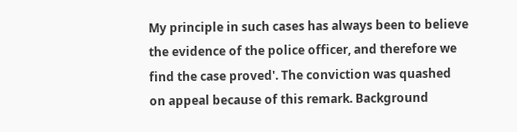My principle in such cases has always been to believe the evidence of the police officer, and therefore we find the case proved'. The conviction was quashed on appeal because of this remark. Background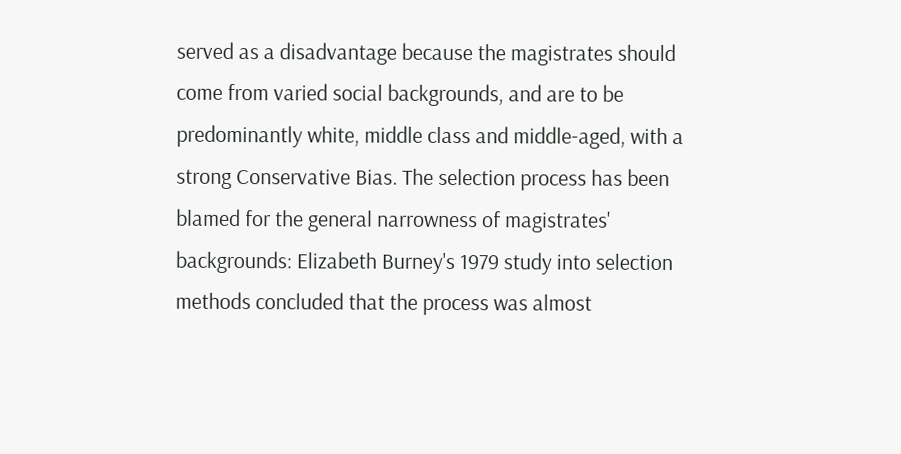served as a disadvantage because the magistrates should come from varied social backgrounds, and are to be predominantly white, middle class and middle-aged, with a strong Conservative Bias. The selection process has been blamed for the general narrowness of magistrates' backgrounds: Elizabeth Burney's 1979 study into selection methods concluded that the process was almost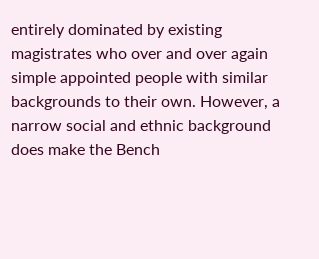entirely dominated by existing magistrates who over and over again simple appointed people with similar backgrounds to their own. However, a narrow social and ethnic background does make the Bench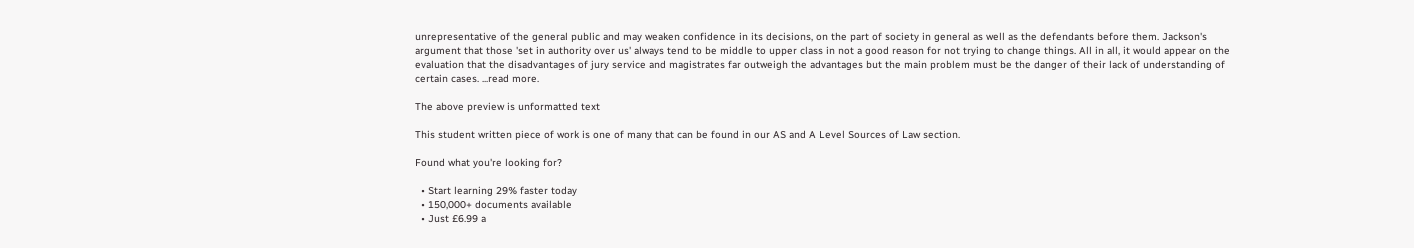unrepresentative of the general public and may weaken confidence in its decisions, on the part of society in general as well as the defendants before them. Jackson's argument that those 'set in authority over us' always tend to be middle to upper class in not a good reason for not trying to change things. All in all, it would appear on the evaluation that the disadvantages of jury service and magistrates far outweigh the advantages but the main problem must be the danger of their lack of understanding of certain cases. ...read more.

The above preview is unformatted text

This student written piece of work is one of many that can be found in our AS and A Level Sources of Law section.

Found what you're looking for?

  • Start learning 29% faster today
  • 150,000+ documents available
  • Just £6.99 a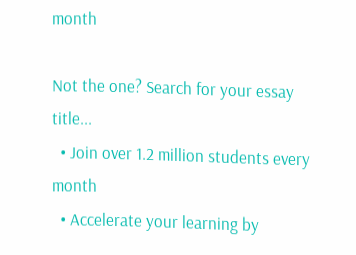month

Not the one? Search for your essay title...
  • Join over 1.2 million students every month
  • Accelerate your learning by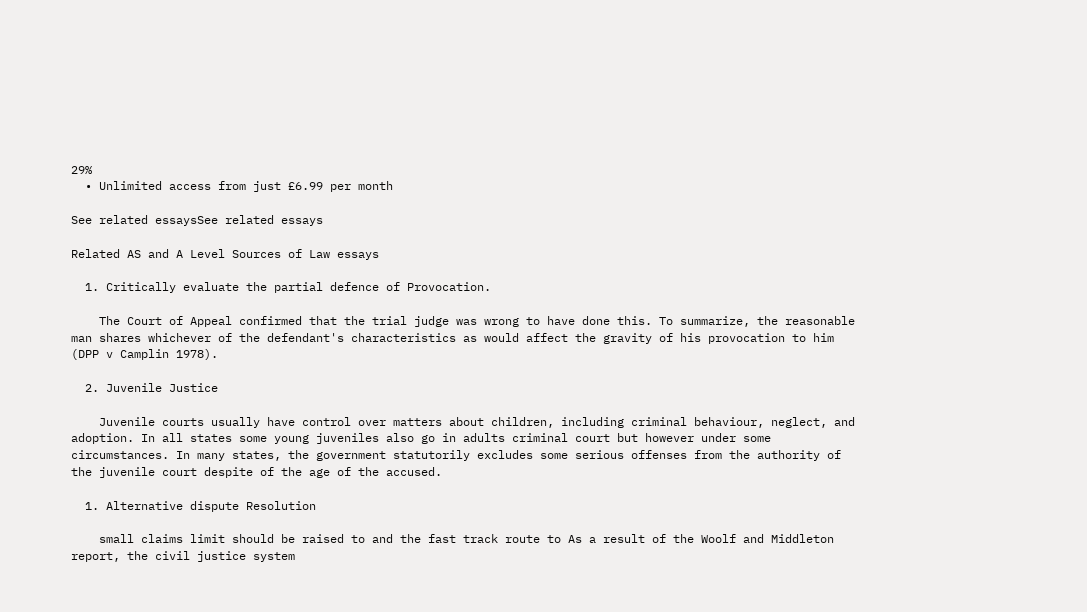29%
  • Unlimited access from just £6.99 per month

See related essaysSee related essays

Related AS and A Level Sources of Law essays

  1. Critically evaluate the partial defence of Provocation.

    The Court of Appeal confirmed that the trial judge was wrong to have done this. To summarize, the reasonable man shares whichever of the defendant's characteristics as would affect the gravity of his provocation to him (DPP v Camplin 1978).

  2. Juvenile Justice

    Juvenile courts usually have control over matters about children, including criminal behaviour, neglect, and adoption. In all states some young juveniles also go in adults criminal court but however under some circumstances. In many states, the government statutorily excludes some serious offenses from the authority of the juvenile court despite of the age of the accused.

  1. Alternative dispute Resolution

    small claims limit should be raised to and the fast track route to As a result of the Woolf and Middleton report, the civil justice system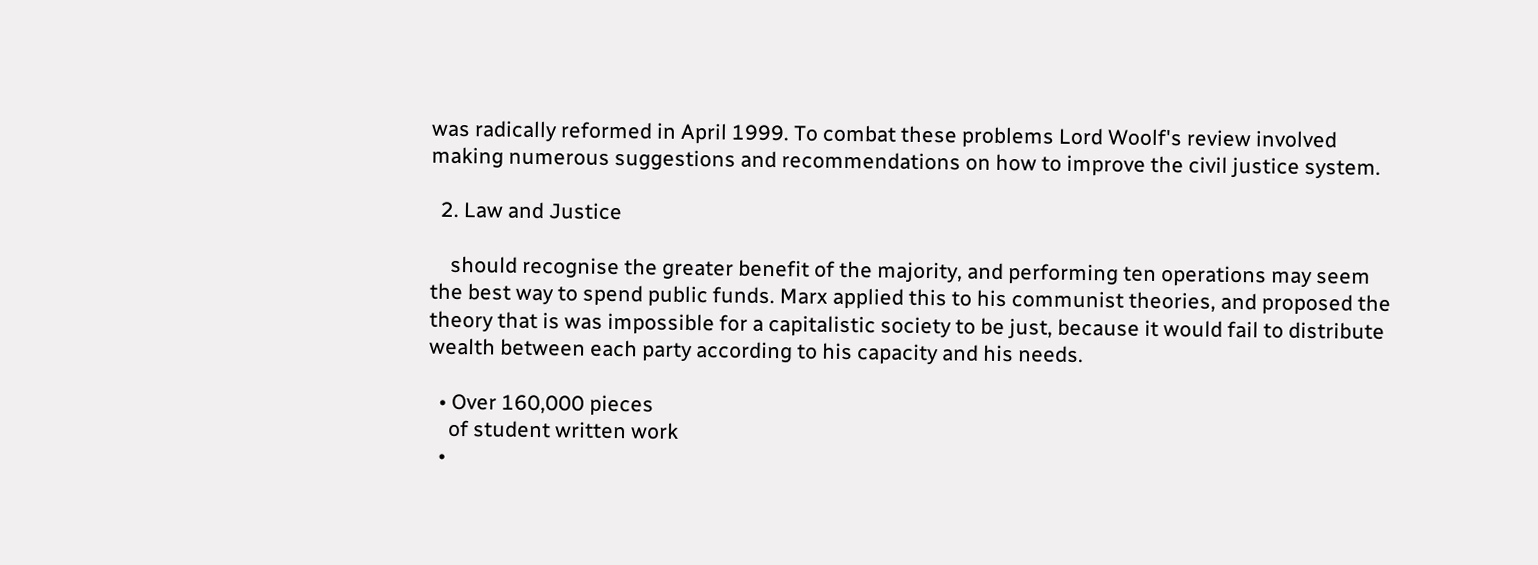was radically reformed in April 1999. To combat these problems Lord Woolf's review involved making numerous suggestions and recommendations on how to improve the civil justice system.

  2. Law and Justice

    should recognise the greater benefit of the majority, and performing ten operations may seem the best way to spend public funds. Marx applied this to his communist theories, and proposed the theory that is was impossible for a capitalistic society to be just, because it would fail to distribute wealth between each party according to his capacity and his needs.

  • Over 160,000 pieces
    of student written work
  •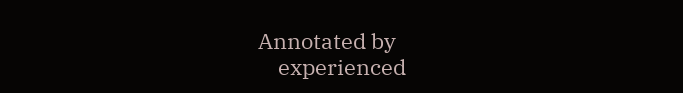Annotated by
    experienced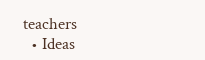teachers
  • Ideas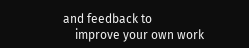and feedback to
    improve your own work